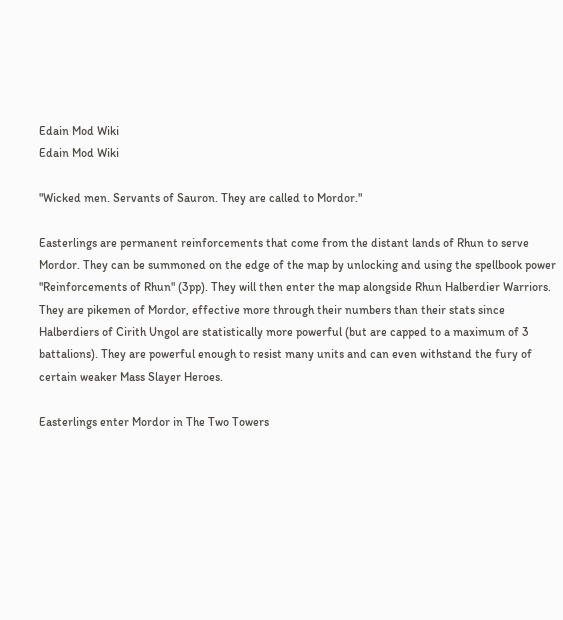Edain Mod Wiki
Edain Mod Wiki

"Wicked men. Servants of Sauron. They are called to Mordor."

Easterlings are permanent reinforcements that come from the distant lands of Rhun to serve Mordor. They can be summoned on the edge of the map by unlocking and using the spellbook power "Reinforcements of Rhun" (3pp). They will then enter the map alongside Rhun Halberdier Warriors. They are pikemen of Mordor, effective more through their numbers than their stats since Halberdiers of Cirith Ungol are statistically more powerful (but are capped to a maximum of 3 battalions). They are powerful enough to resist many units and can even withstand the fury of certain weaker Mass Slayer Heroes.

Easterlings enter Mordor in The Two Towers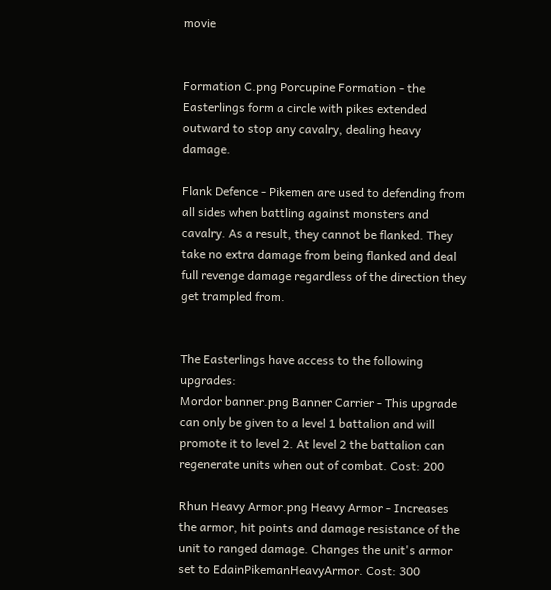movie


Formation C.png Porcupine Formation - the Easterlings form a circle with pikes extended outward to stop any cavalry, dealing heavy damage.

Flank Defence - Pikemen are used to defending from all sides when battling against monsters and cavalry. As a result, they cannot be flanked. They take no extra damage from being flanked and deal full revenge damage regardless of the direction they get trampled from.


The Easterlings have access to the following upgrades:
Mordor banner.png Banner Carrier - This upgrade can only be given to a level 1 battalion and will promote it to level 2. At level 2 the battalion can regenerate units when out of combat. Cost: 200

Rhun Heavy Armor.png Heavy Armor - Increases the armor, hit points and damage resistance of the unit to ranged damage. Changes the unit's armor set to EdainPikemanHeavyArmor. Cost: 300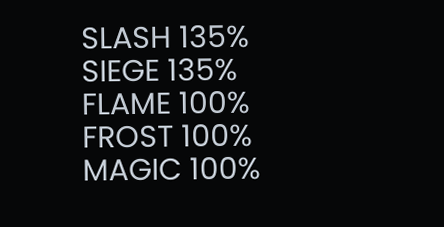SLASH 135%
SIEGE 135%
FLAME 100%
FROST 100%
MAGIC 100%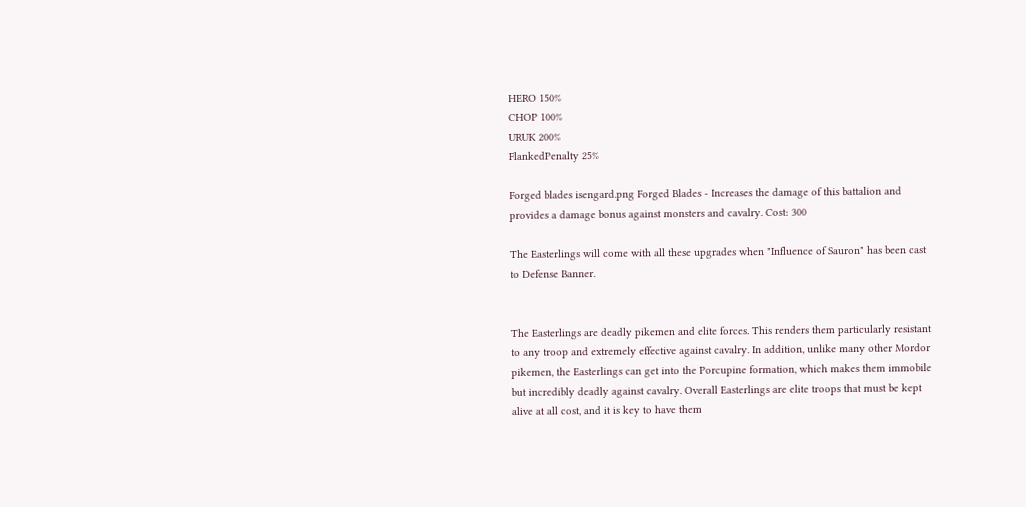HERO 150%
CHOP 100%
URUK 200%
FlankedPenalty 25%

Forged blades isengard.png Forged Blades - Increases the damage of this battalion and provides a damage bonus against monsters and cavalry. Cost: 300

The Easterlings will come with all these upgrades when "Influence of Sauron" has been cast to Defense Banner.


The Easterlings are deadly pikemen and elite forces. This renders them particularly resistant to any troop and extremely effective against cavalry. In addition, unlike many other Mordor pikemen, the Easterlings can get into the Porcupine formation, which makes them immobile but incredibly deadly against cavalry. Overall Easterlings are elite troops that must be kept alive at all cost, and it is key to have them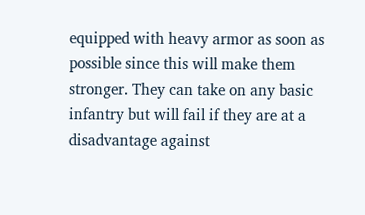equipped with heavy armor as soon as possible since this will make them stronger. They can take on any basic infantry but will fail if they are at a disadvantage against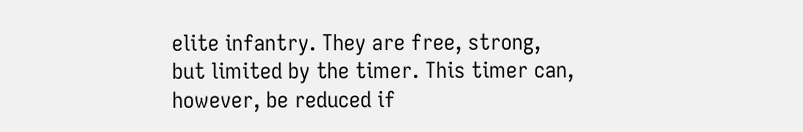elite infantry. They are free, strong, but limited by the timer. This timer can, however, be reduced if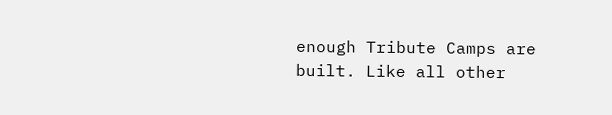enough Tribute Camps are built. Like all other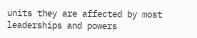units they are affected by most leaderships and powers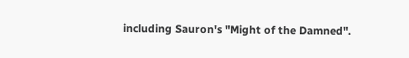including Sauron's "Might of the Damned".